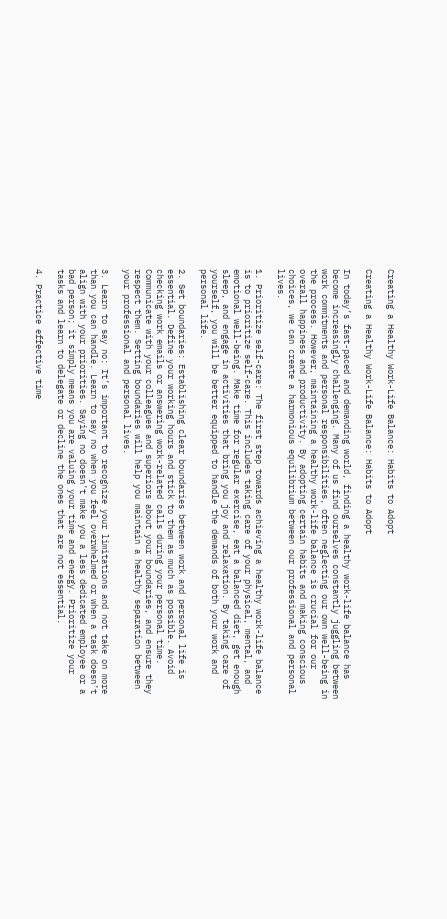Creating a Healthy Work-Life Balance: Habits to Adopt

Creating a Healthy Work-Life Balance: Habits to Adopt

In today’s fast-paced and demanding world, finding a healthy work-life balance has become increasingly challenging. Many of us find ourselves constantly juggling between work commitments and personal responsibilities, often neglecting our own well-being in the process. However, maintaining a healthy work-life balance is crucial for our overall happiness and productivity. By adopting certain habits and making conscious choices, we can create a harmonious equilibrium between our professional and personal lives.

1. Prioritize self-care: The first step towards achieving a healthy work-life balance is to prioritize self-care. This includes taking care of your physical, mental, and emotional well-being. Make time for regular exercise, eat a balanced diet, get enough sleep, and engage in activities that bring you joy and relaxation. By taking care of yourself, you will be better equipped to handle the demands of both your work and personal life.

2. Set boundaries: Establishing clear boundaries between work and personal life is essential. Define your working hours and stick to them as much as possible. Avoid checking work emails or answering work-related calls during your personal time. Communicate with your colleagues and superiors about your boundaries, and ensure they respect them. Setting boundaries will help you maintain a healthy separation between your professional and personal lives.

3. Learn to say no: It’s important to recognize your limitations and not take on more than you can handle. Learn to say no when you feel overwhelmed or when a task doesn’t align with your priorities. Saying no doesn’t make you a less dedicated employee or a bad person; it simply means you are valuing your time and energy. Prioritize your tasks and learn to delegate or decline the ones that are not essential.

4. Practice effective time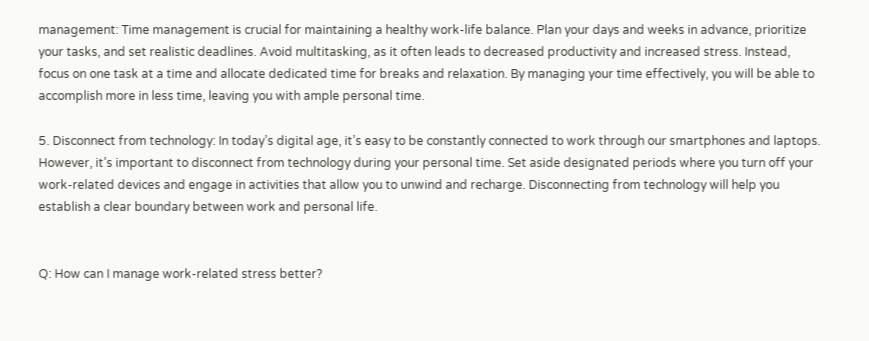management: Time management is crucial for maintaining a healthy work-life balance. Plan your days and weeks in advance, prioritize your tasks, and set realistic deadlines. Avoid multitasking, as it often leads to decreased productivity and increased stress. Instead, focus on one task at a time and allocate dedicated time for breaks and relaxation. By managing your time effectively, you will be able to accomplish more in less time, leaving you with ample personal time.

5. Disconnect from technology: In today’s digital age, it’s easy to be constantly connected to work through our smartphones and laptops. However, it’s important to disconnect from technology during your personal time. Set aside designated periods where you turn off your work-related devices and engage in activities that allow you to unwind and recharge. Disconnecting from technology will help you establish a clear boundary between work and personal life.


Q: How can I manage work-related stress better?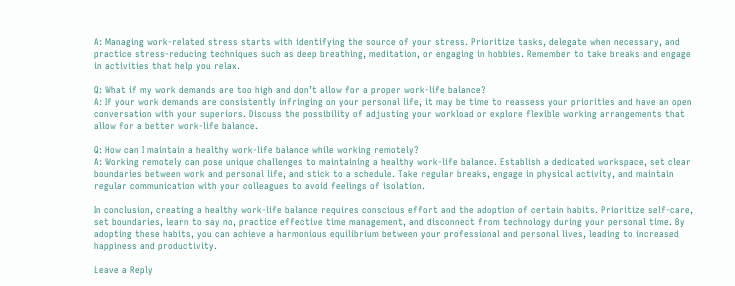A: Managing work-related stress starts with identifying the source of your stress. Prioritize tasks, delegate when necessary, and practice stress-reducing techniques such as deep breathing, meditation, or engaging in hobbies. Remember to take breaks and engage in activities that help you relax.

Q: What if my work demands are too high and don’t allow for a proper work-life balance?
A: If your work demands are consistently infringing on your personal life, it may be time to reassess your priorities and have an open conversation with your superiors. Discuss the possibility of adjusting your workload or explore flexible working arrangements that allow for a better work-life balance.

Q: How can I maintain a healthy work-life balance while working remotely?
A: Working remotely can pose unique challenges to maintaining a healthy work-life balance. Establish a dedicated workspace, set clear boundaries between work and personal life, and stick to a schedule. Take regular breaks, engage in physical activity, and maintain regular communication with your colleagues to avoid feelings of isolation.

In conclusion, creating a healthy work-life balance requires conscious effort and the adoption of certain habits. Prioritize self-care, set boundaries, learn to say no, practice effective time management, and disconnect from technology during your personal time. By adopting these habits, you can achieve a harmonious equilibrium between your professional and personal lives, leading to increased happiness and productivity.

Leave a Reply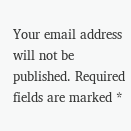Your email address will not be published. Required fields are marked *